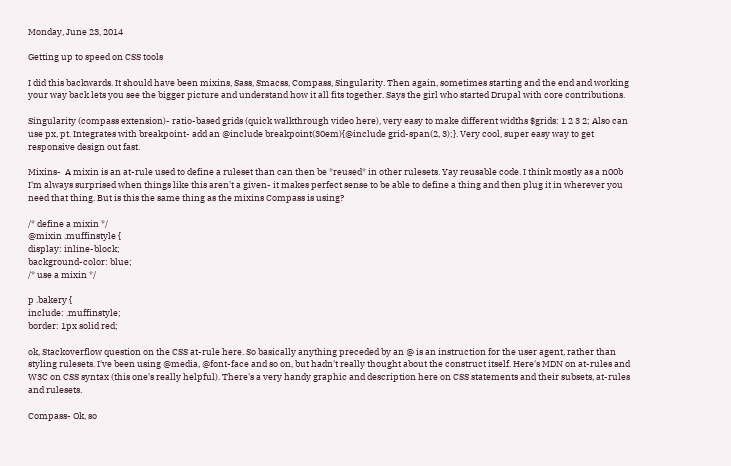Monday, June 23, 2014

Getting up to speed on CSS tools

I did this backwards. It should have been mixins, Sass, Smacss, Compass, Singularity. Then again, sometimes starting and the end and working your way back lets you see the bigger picture and understand how it all fits together. Says the girl who started Drupal with core contributions.

Singularity (compass extension)- ratio-based grids (quick walkthrough video here), very easy to make different widths $grids: 1 2 3 2; Also can use px, pt. Integrates with breakpoint- add an @include breakpoint(30em){@include grid-span(2, 3);}. Very cool, super easy way to get responsive design out fast.

Mixins-  A mixin is an at-rule used to define a ruleset than can then be *reused* in other rulesets. Yay reusable code. I think mostly as a n00b I'm always surprised when things like this aren't a given- it makes perfect sense to be able to define a thing and then plug it in wherever you need that thing. But is this the same thing as the mixins Compass is using?

/* define a mixin */
@mixin .muffinstyle {
display: inline-block;
background-color: blue;
/* use a mixin */

p .bakery {
include: .muffinstyle;
border: 1px solid red;

ok, Stackoverflow question on the CSS at-rule here. So basically anything preceded by an @ is an instruction for the user agent, rather than styling rulesets. I've been using @media, @font-face and so on, but hadn't really thought about the construct itself. Here's MDN on at-rules and W3C on CSS syntax (this one's really helpful). There's a very handy graphic and description here on CSS statements and their subsets, at-rules and rulesets.

Compass- Ok, so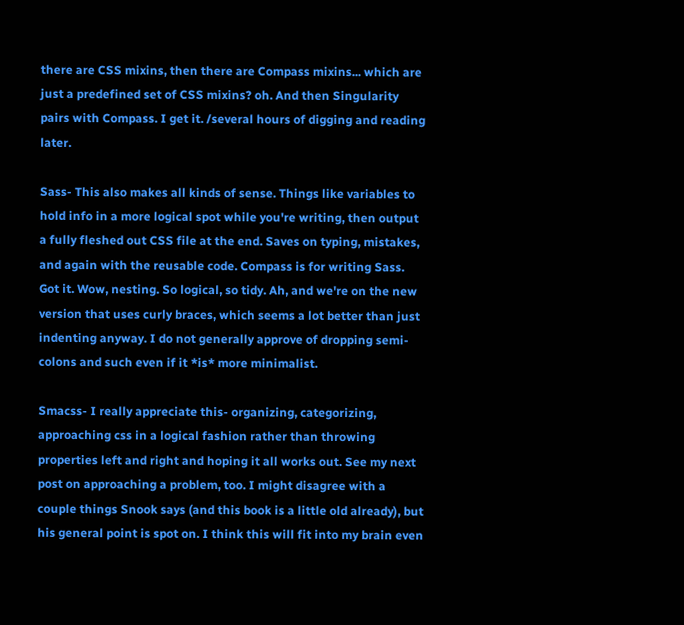there are CSS mixins, then there are Compass mixins... which are just a predefined set of CSS mixins? oh. And then Singularity pairs with Compass. I get it. /several hours of digging and reading later.

Sass- This also makes all kinds of sense. Things like variables to hold info in a more logical spot while you're writing, then output a fully fleshed out CSS file at the end. Saves on typing, mistakes, and again with the reusable code. Compass is for writing Sass. Got it. Wow, nesting. So logical, so tidy. Ah, and we're on the new version that uses curly braces, which seems a lot better than just indenting anyway. I do not generally approve of dropping semi-colons and such even if it *is* more minimalist.

Smacss- I really appreciate this- organizing, categorizing, approaching css in a logical fashion rather than throwing properties left and right and hoping it all works out. See my next post on approaching a problem, too. I might disagree with a couple things Snook says (and this book is a little old already), but his general point is spot on. I think this will fit into my brain even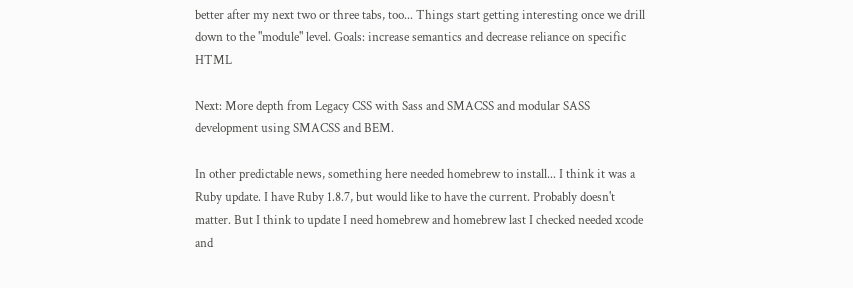better after my next two or three tabs, too... Things start getting interesting once we drill down to the "module" level. Goals: increase semantics and decrease reliance on specific HTML

Next: More depth from Legacy CSS with Sass and SMACSS and modular SASS development using SMACSS and BEM.

In other predictable news, something here needed homebrew to install... I think it was a Ruby update. I have Ruby 1.8.7, but would like to have the current. Probably doesn't matter. But I think to update I need homebrew and homebrew last I checked needed xcode and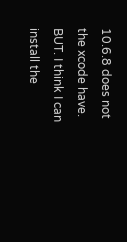10.6.8 does not the xcode have. BUT. I think I can install the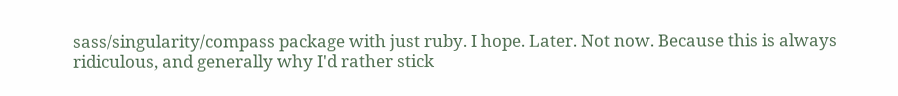sass/singularity/compass package with just ruby. I hope. Later. Not now. Because this is always ridiculous, and generally why I'd rather stick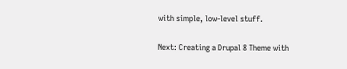with simple, low-level stuff.

Next: Creating a Drupal 8 Theme with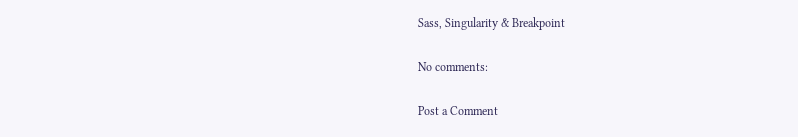Sass, Singularity & Breakpoint

No comments:

Post a Comment